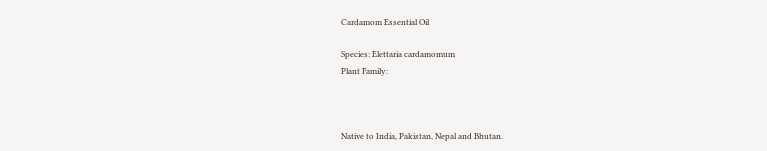Cardamom Essential Oil

Species: Elettaria cardamomum
Plant Family:



Native to India, Pakistan, Nepal and Bhutan.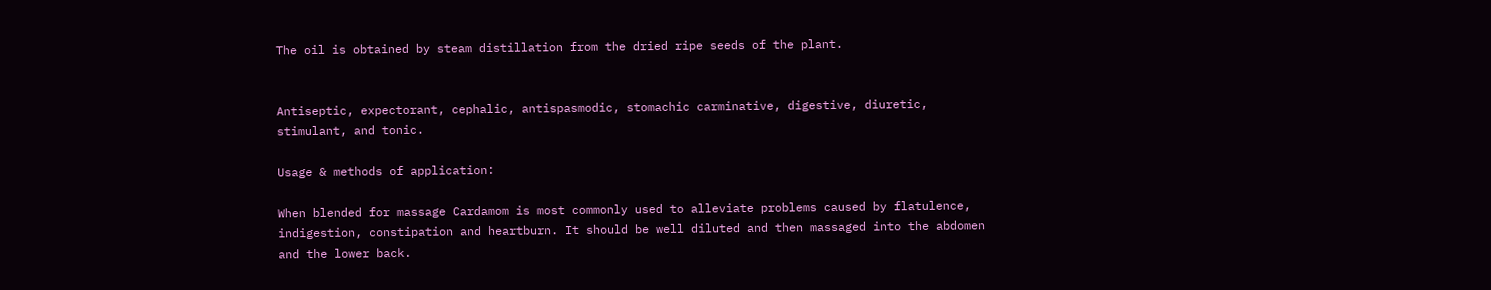The oil is obtained by steam distillation from the dried ripe seeds of the plant.


Antiseptic, expectorant, cephalic, antispasmodic, stomachic carminative, digestive, diuretic, stimulant, and tonic.

Usage & methods of application:

When blended for massage Cardamom is most commonly used to alleviate problems caused by flatulence, indigestion, constipation and heartburn. It should be well diluted and then massaged into the abdomen and the lower back.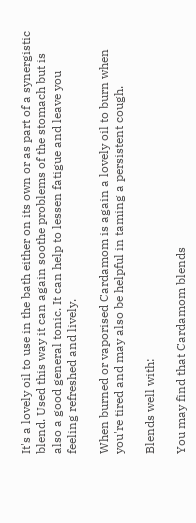It's a lovely oil to use in the bath either on its own or as part of a synergistic blend. Used this way it can again soothe problems of the stomach but is also a good general tonic. It can help to lessen fatigue and leave you feeling refreshed and lively.

When burned or vaporised Cardamom is again a lovely oil to burn when you're tired and may also be helpful in taming a persistent cough.

Blends well with:

You may find that Cardamom blends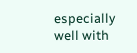especially well with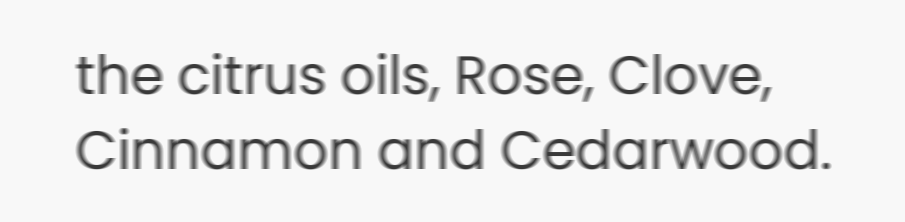the citrus oils, Rose, Clove, Cinnamon and Cedarwood.